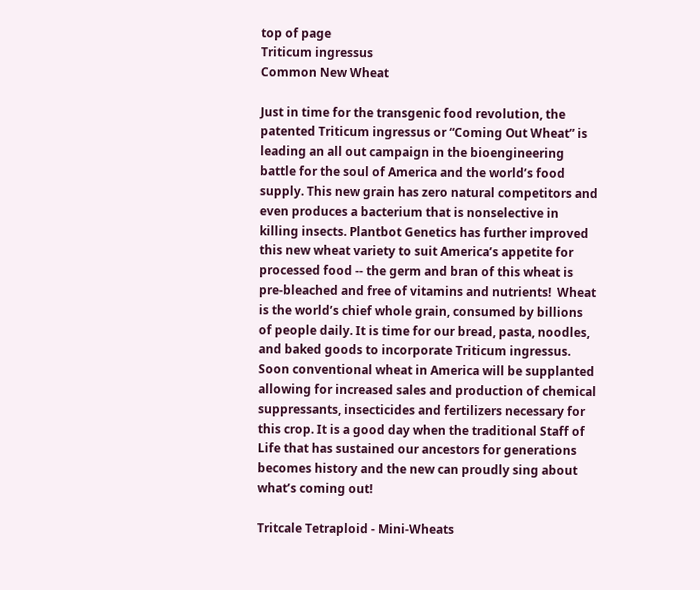top of page
Triticum ingressus
Common New Wheat

Just in time for the transgenic food revolution, the patented Triticum ingressus or “Coming Out Wheat” is leading an all out campaign in the bioengineering battle for the soul of America and the world’s food supply. This new grain has zero natural competitors and even produces a bacterium that is nonselective in killing insects. Plantbot Genetics has further improved this new wheat variety to suit America’s appetite for processed food -- the germ and bran of this wheat is pre-bleached and free of vitamins and nutrients!  Wheat is the world’s chief whole grain, consumed by billions of people daily. It is time for our bread, pasta, noodles, and baked goods to incorporate Triticum ingressus. Soon conventional wheat in America will be supplanted allowing for increased sales and production of chemical suppressants, insecticides and fertilizers necessary for this crop. It is a good day when the traditional Staff of Life that has sustained our ancestors for generations becomes history and the new can proudly sing about what’s coming out!

Tritcale Tetraploid - Mini-Wheats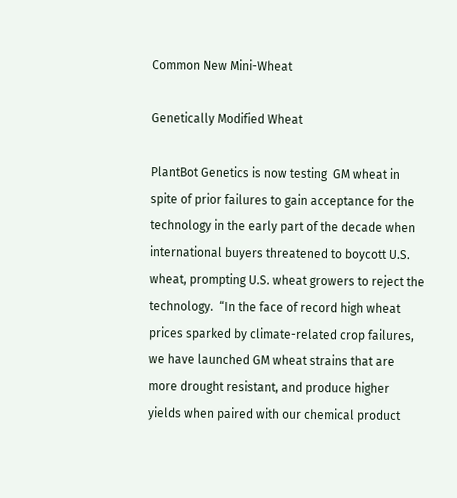Common New Mini-Wheat

Genetically Modified Wheat

PlantBot Genetics is now testing  GM wheat in spite of prior failures to gain acceptance for the technology in the early part of the decade when international buyers threatened to boycott U.S. wheat, prompting U.S. wheat growers to reject the technology.  “In the face of record high wheat prices sparked by climate-related crop failures, we have launched GM wheat strains that are more drought resistant, and produce higher yields when paired with our chemical product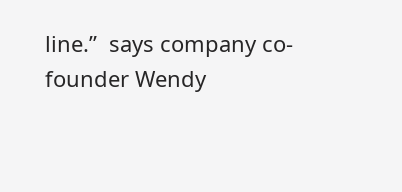line.”  says company co-founder Wendy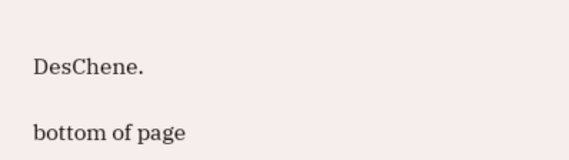DesChene.

bottom of page